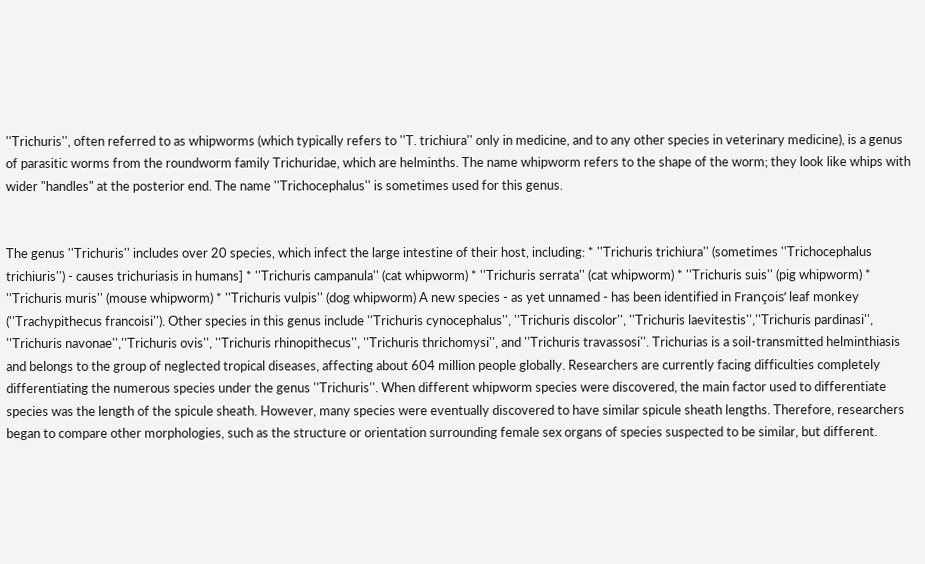''Trichuris'', often referred to as whipworms (which typically refers to ''T. trichiura'' only in medicine, and to any other species in veterinary medicine), is a genus of parasitic worms from the roundworm family Trichuridae, which are helminths. The name whipworm refers to the shape of the worm; they look like whips with wider "handles" at the posterior end. The name ''Trichocephalus'' is sometimes used for this genus.


The genus ''Trichuris'' includes over 20 species, which infect the large intestine of their host, including: * ''Trichuris trichiura'' (sometimes ''Trichocephalus trichiuris'') - causes trichuriasis in humans] * ''Trichuris campanula'' (cat whipworm) * ''Trichuris serrata'' (cat whipworm) * ''Trichuris suis'' (pig whipworm) * ''Trichuris muris'' (mouse whipworm) * ''Trichuris vulpis'' (dog whipworm) A new species - as yet unnamed - has been identified in François’ leaf monkey (''Trachypithecus francoisi''). Other species in this genus include ''Trichuris cynocephalus'', ''Trichuris discolor'', ''Trichuris laevitestis'',''Trichuris pardinasi'', ''Trichuris navonae'',''Trichuris ovis'', ''Trichuris rhinopithecus'', ''Trichuris thrichomysi'', and ''Trichuris travassosi''. Trichurias is a soil-transmitted helminthiasis and belongs to the group of neglected tropical diseases, affecting about 604 million people globally. Researchers are currently facing difficulties completely differentiating the numerous species under the genus ''Trichuris''. When different whipworm species were discovered, the main factor used to differentiate species was the length of the spicule sheath. However, many species were eventually discovered to have similar spicule sheath lengths. Therefore, researchers began to compare other morphologies, such as the structure or orientation surrounding female sex organs of species suspected to be similar, but different.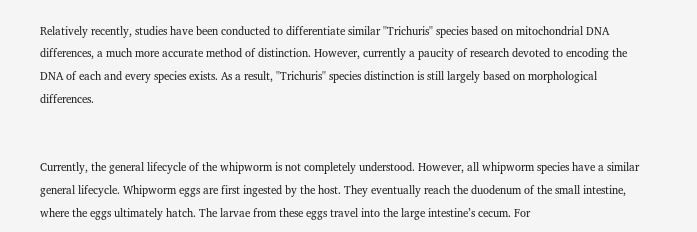Relatively recently, studies have been conducted to differentiate similar ''Trichuris'' species based on mitochondrial DNA differences, a much more accurate method of distinction. However, currently a paucity of research devoted to encoding the DNA of each and every species exists. As a result, ''Trichuris'' species distinction is still largely based on morphological differences.


Currently, the general lifecycle of the whipworm is not completely understood. However, all whipworm species have a similar general lifecycle. Whipworm eggs are first ingested by the host. They eventually reach the duodenum of the small intestine, where the eggs ultimately hatch. The larvae from these eggs travel into the large intestine’s cecum. For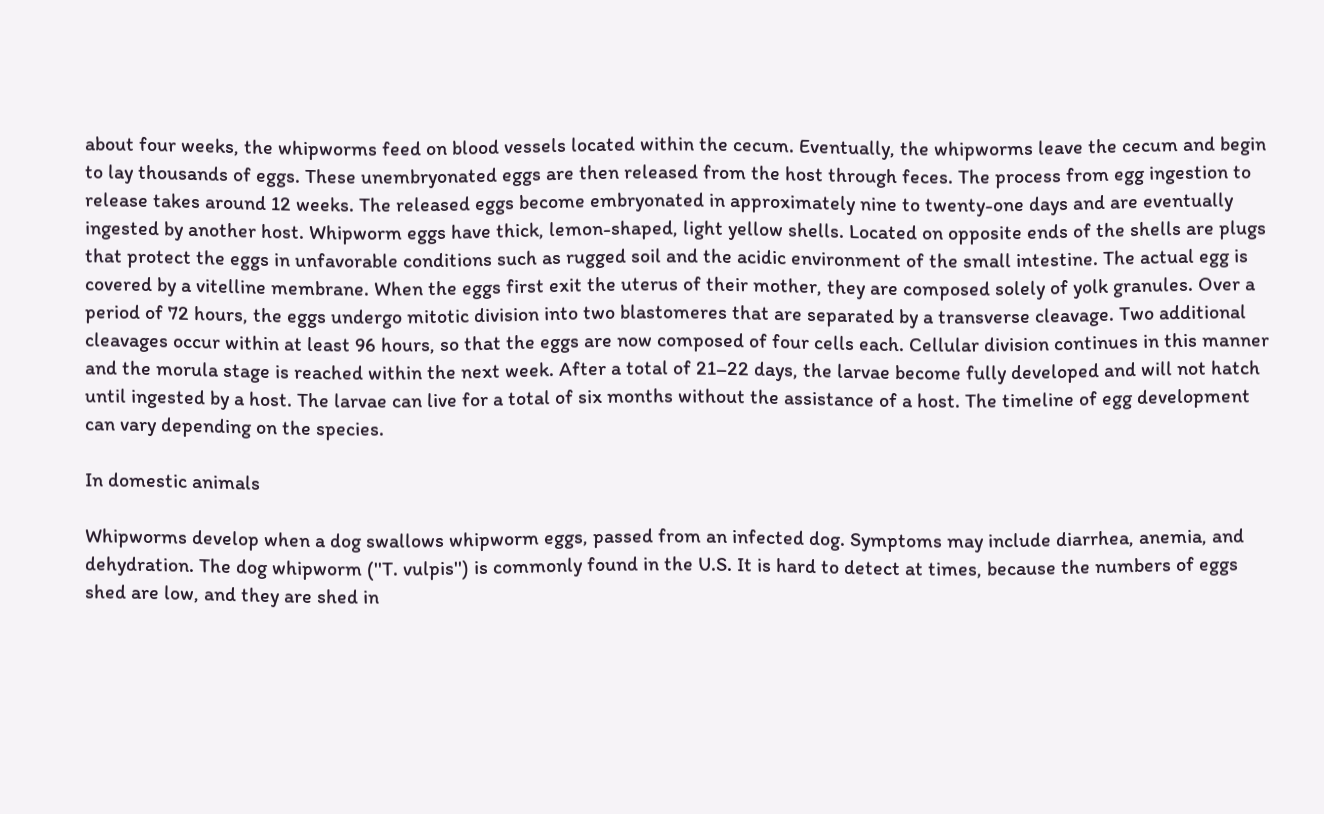about four weeks, the whipworms feed on blood vessels located within the cecum. Eventually, the whipworms leave the cecum and begin to lay thousands of eggs. These unembryonated eggs are then released from the host through feces. The process from egg ingestion to release takes around 12 weeks. The released eggs become embryonated in approximately nine to twenty-one days and are eventually ingested by another host. Whipworm eggs have thick, lemon-shaped, light yellow shells. Located on opposite ends of the shells are plugs that protect the eggs in unfavorable conditions such as rugged soil and the acidic environment of the small intestine. The actual egg is covered by a vitelline membrane. When the eggs first exit the uterus of their mother, they are composed solely of yolk granules. Over a period of 72 hours, the eggs undergo mitotic division into two blastomeres that are separated by a transverse cleavage. Two additional cleavages occur within at least 96 hours, so that the eggs are now composed of four cells each. Cellular division continues in this manner and the morula stage is reached within the next week. After a total of 21–22 days, the larvae become fully developed and will not hatch until ingested by a host. The larvae can live for a total of six months without the assistance of a host. The timeline of egg development can vary depending on the species.

In domestic animals

Whipworms develop when a dog swallows whipworm eggs, passed from an infected dog. Symptoms may include diarrhea, anemia, and dehydration. The dog whipworm (''T. vulpis'') is commonly found in the U.S. It is hard to detect at times, because the numbers of eggs shed are low, and they are shed in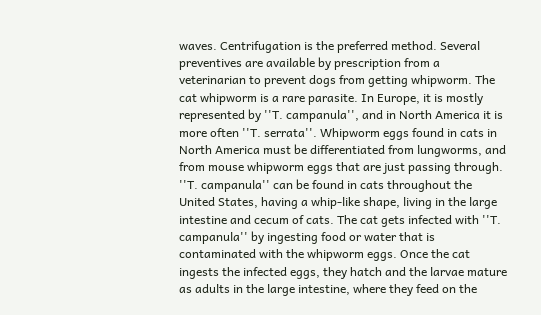waves. Centrifugation is the preferred method. Several preventives are available by prescription from a veterinarian to prevent dogs from getting whipworm. The cat whipworm is a rare parasite. In Europe, it is mostly represented by ''T. campanula'', and in North America it is more often ''T. serrata''. Whipworm eggs found in cats in North America must be differentiated from lungworms, and from mouse whipworm eggs that are just passing through. ''T. campanula'' can be found in cats throughout the United States, having a whip-like shape, living in the large intestine and cecum of cats. The cat gets infected with ''T. campanula'' by ingesting food or water that is contaminated with the whipworm eggs. Once the cat ingests the infected eggs, they hatch and the larvae mature as adults in the large intestine, where they feed on the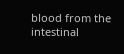blood from the intestinal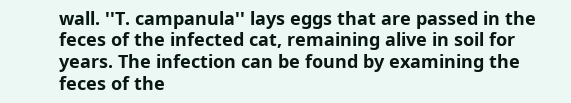wall. ''T. campanula'' lays eggs that are passed in the feces of the infected cat, remaining alive in soil for years. The infection can be found by examining the feces of the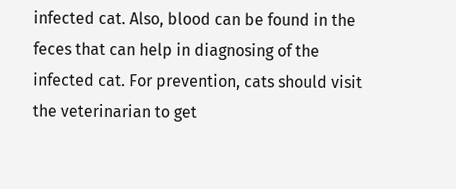infected cat. Also, blood can be found in the feces that can help in diagnosing of the infected cat. For prevention, cats should visit the veterinarian to get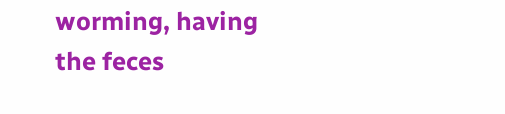worming, having the feces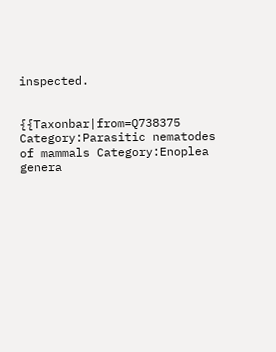inspected.


{{Taxonbar|from=Q738375 Category:Parasitic nematodes of mammals Category:Enoplea genera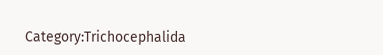Category:Trichocephalida